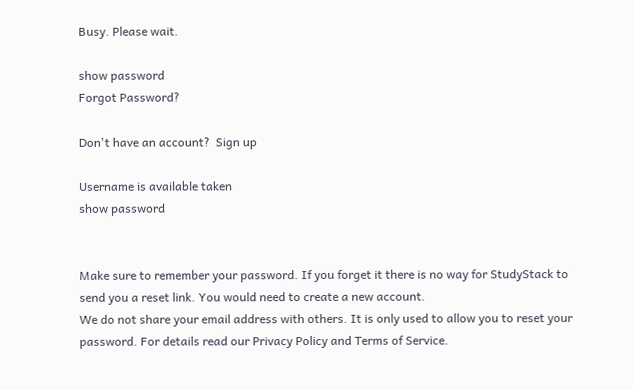Busy. Please wait.

show password
Forgot Password?

Don't have an account?  Sign up

Username is available taken
show password


Make sure to remember your password. If you forget it there is no way for StudyStack to send you a reset link. You would need to create a new account.
We do not share your email address with others. It is only used to allow you to reset your password. For details read our Privacy Policy and Terms of Service.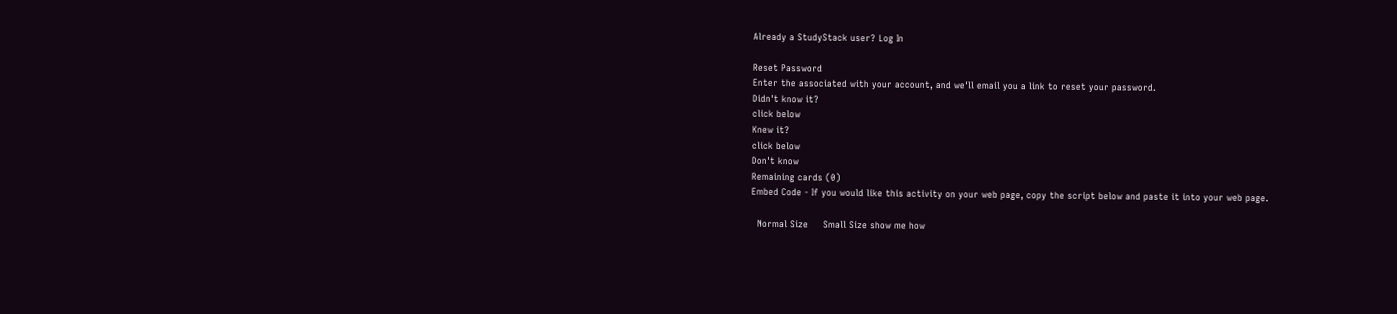Already a StudyStack user? Log In

Reset Password
Enter the associated with your account, and we'll email you a link to reset your password.
Didn't know it?
click below
Knew it?
click below
Don't know
Remaining cards (0)
Embed Code - If you would like this activity on your web page, copy the script below and paste it into your web page.

  Normal Size     Small Size show me how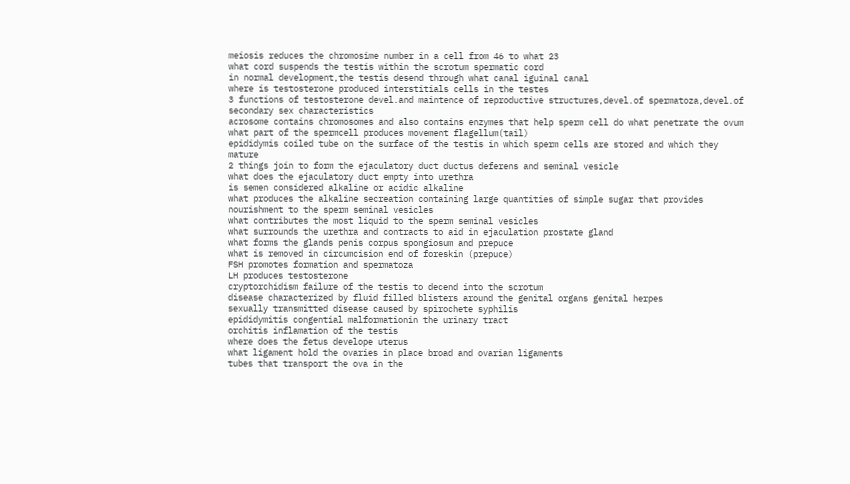meiosis reduces the chromosime number in a cell from 46 to what 23
what cord suspends the testis within the scrotum spermatic cord
in normal development,the testis desend through what canal iguinal canal
where is testosterone produced interstitials cells in the testes
3 functions of testosterone devel.and maintence of reproductive structures,devel.of spermatoza,devel.of secondary sex characteristics
acrosome contains chromosomes and also contains enzymes that help sperm cell do what penetrate the ovum
what part of the spermcell produces movement flagellum(tail)
epididymis coiled tube on the surface of the testis in which sperm cells are stored and which they mature
2 things join to form the ejaculatory duct ductus deferens and seminal vesicle
what does the ejaculatory duct empty into urethra
is semen considered alkaline or acidic alkaline
what produces the alkaline secreation containing large quantities of simple sugar that provides nourishment to the sperm seminal vesicles
what contributes the most liquid to the sperm seminal vesicles
what surrounds the urethra and contracts to aid in ejaculation prostate gland
what forms the glands penis corpus spongiosum and prepuce
what is removed in circumcision end of foreskin (prepuce)
FSH promotes formation and spermatoza
LH produces testosterone
cryptorchidism failure of the testis to decend into the scrotum
disease characterized by fluid filled blisters around the genital organs genital herpes
sexually transmitted disease caused by spirochete syphilis
epididymitis congential malformationin the urinary tract
orchitis inflamation of the testis
where does the fetus develope uterus
what ligament hold the ovaries in place broad and ovarian ligaments
tubes that transport the ova in the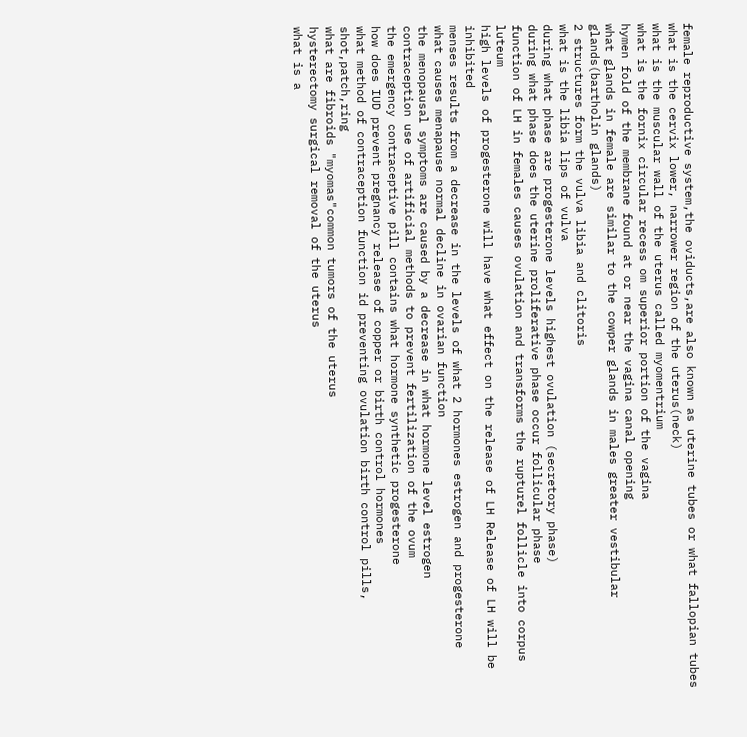female reproductive system,the oviducts,are also known as uterine tubes or what fallopian tubes
what is the cervix lower, narrower region of the uterus(neck)
what is the muscular wall of the uterus called myomentrium
what is the fornix circular recess om superior portion of the vagina
hymen fold of the membrane found at or near the vagina canal opening
what glands in female are similar to the cowper glands in males greater vestibular glands(bartholin glands)
2 structures form the vulva libia and clitoris
what is the libia lips of vulva
during what phase are progesterone levels highest ovulation (secretory phase)
during what phase does the uterine proliferative phase occur follicular phase
function of LH in females causes ovulation and transforms the rupturel follicle into corpus luteum
high levels of progesterone will have what effect on the release of LH Release of LH will be inhibited
menses results from a decrease in the levels of what 2 hormones estrogen and progesterone
what causes menapause normal decline in ovarian function
the menopausal symptoms are caused by a decrease in what hormone level estrogen
contraception use of artificial methods to prevent fertilization of the ovum
the emergency contraceptive pill contains what hormone synthetic progesterone
how does IUD prevent pregnancy release of copper or birth control hormones
what method of contraception function id preventing ovulation birth control pills, shot,patch,ring
what are fibroids "myomas"common tumors of the uterus
hysterectomy surgical removal of the uterus
what is a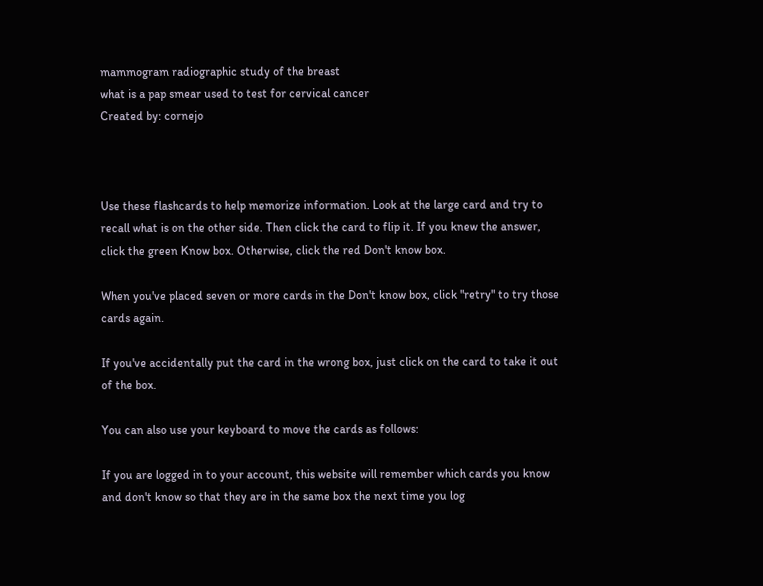mammogram radiographic study of the breast
what is a pap smear used to test for cervical cancer
Created by: cornejo



Use these flashcards to help memorize information. Look at the large card and try to recall what is on the other side. Then click the card to flip it. If you knew the answer, click the green Know box. Otherwise, click the red Don't know box.

When you've placed seven or more cards in the Don't know box, click "retry" to try those cards again.

If you've accidentally put the card in the wrong box, just click on the card to take it out of the box.

You can also use your keyboard to move the cards as follows:

If you are logged in to your account, this website will remember which cards you know and don't know so that they are in the same box the next time you log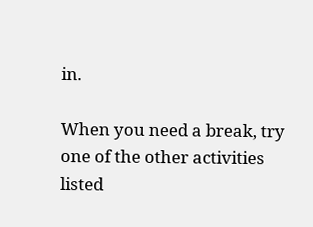in.

When you need a break, try one of the other activities listed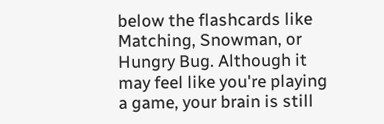below the flashcards like Matching, Snowman, or Hungry Bug. Although it may feel like you're playing a game, your brain is still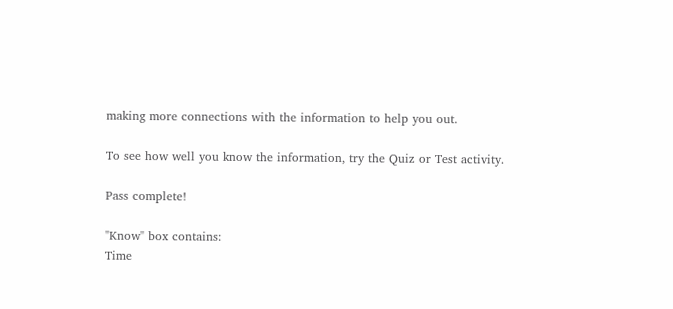making more connections with the information to help you out.

To see how well you know the information, try the Quiz or Test activity.

Pass complete!

"Know" box contains:
Time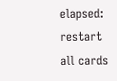elapsed:
restart all cards